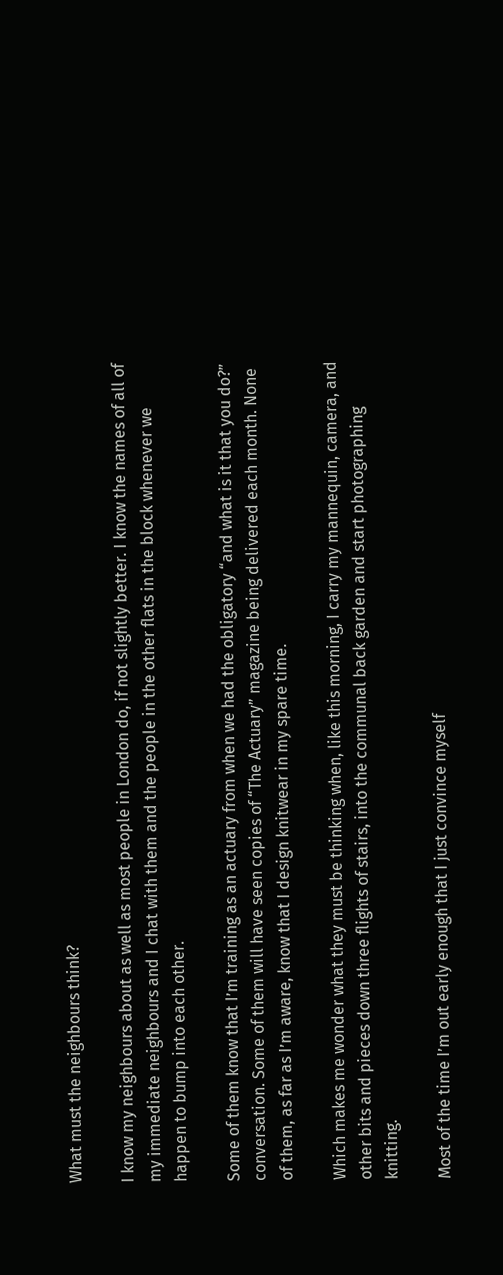What must the neighbours think?

I know my neighbours about as well as most people in London do, if not slightly better. I know the names of all of my immediate neighbours and I chat with them and the people in the other flats in the block whenever we happen to bump into each other.

Some of them know that I’m training as an actuary from when we had the obligatory “and what is it that you do?” conversation. Some of them will have seen copies of “The Actuary” magazine being delivered each month. None of them, as far as I’m aware, know that I design knitwear in my spare time.

Which makes me wonder what they must be thinking when, like this morning, I carry my mannequin, camera, and other bits and pieces down three flights of stairs, into the communal back garden and start photographing knitting.

Most of the time I’m out early enough that I just convince myself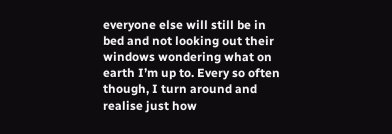everyone else will still be in bed and not looking out their windows wondering what on earth I’m up to. Every so often though, I turn around and realise just how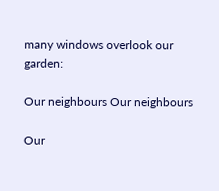many windows overlook our garden:

Our neighbours Our neighbours

Our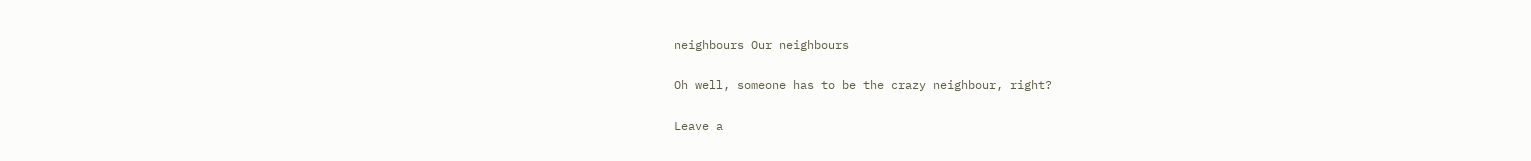neighbours Our neighbours

Oh well, someone has to be the crazy neighbour, right?

Leave a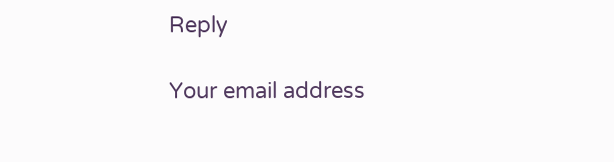Reply

Your email address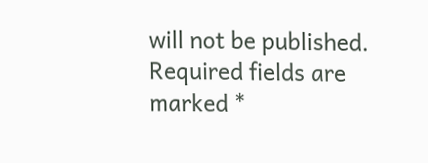will not be published. Required fields are marked *